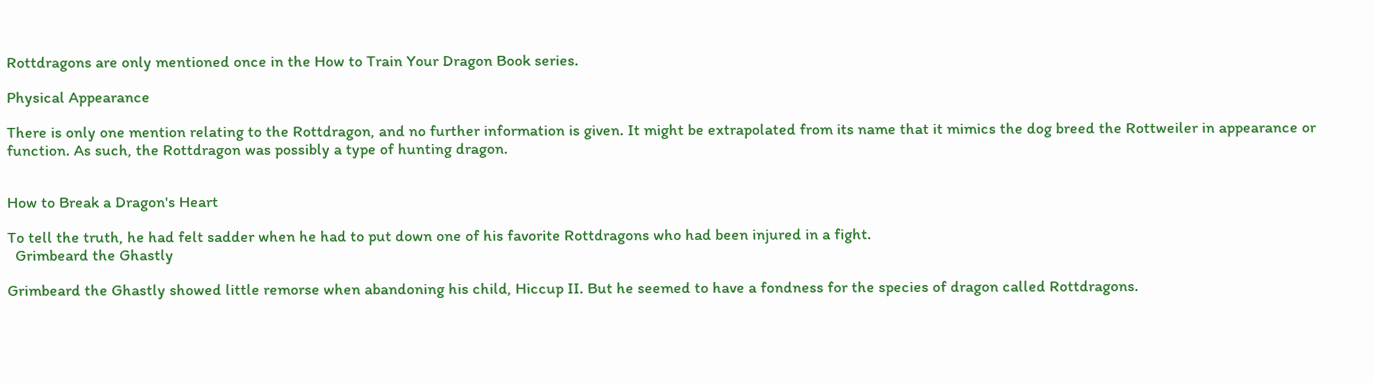Rottdragons are only mentioned once in the How to Train Your Dragon Book series.

Physical Appearance

There is only one mention relating to the Rottdragon, and no further information is given. It might be extrapolated from its name that it mimics the dog breed the Rottweiler in appearance or function. As such, the Rottdragon was possibly a type of hunting dragon.


How to Break a Dragon's Heart

To tell the truth, he had felt sadder when he had to put down one of his favorite Rottdragons who had been injured in a fight.
  Grimbeard the Ghastly

Grimbeard the Ghastly showed little remorse when abandoning his child, Hiccup II. But he seemed to have a fondness for the species of dragon called Rottdragons.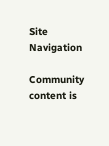Site Navigation

Community content is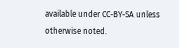available under CC-BY-SA unless otherwise noted.